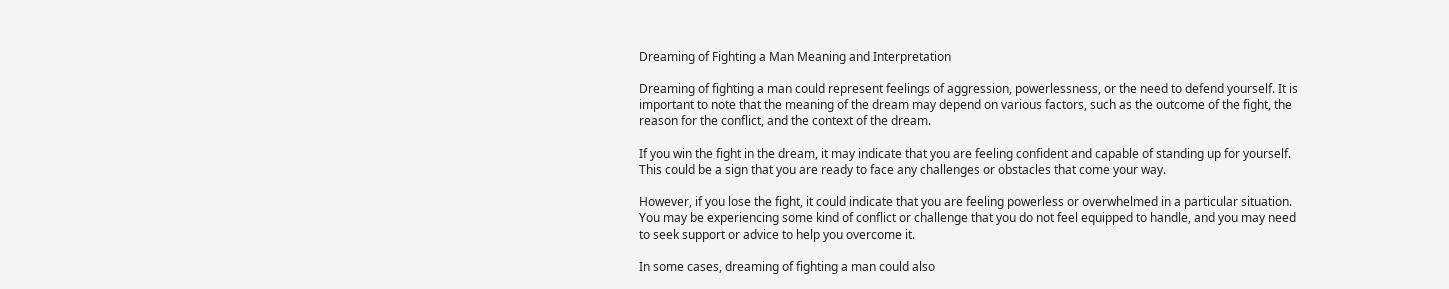Dreaming of Fighting a Man Meaning and Interpretation

Dreaming of fighting a man could represent feelings of aggression, powerlessness, or the need to defend yourself. It is important to note that the meaning of the dream may depend on various factors, such as the outcome of the fight, the reason for the conflict, and the context of the dream.

If you win the fight in the dream, it may indicate that you are feeling confident and capable of standing up for yourself. This could be a sign that you are ready to face any challenges or obstacles that come your way.

However, if you lose the fight, it could indicate that you are feeling powerless or overwhelmed in a particular situation. You may be experiencing some kind of conflict or challenge that you do not feel equipped to handle, and you may need to seek support or advice to help you overcome it.

In some cases, dreaming of fighting a man could also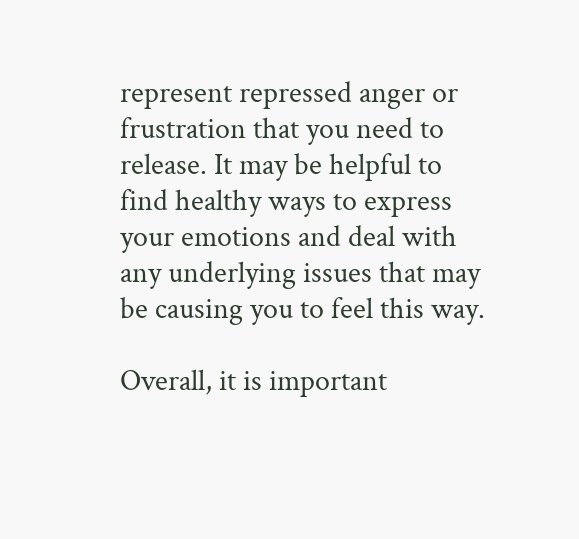represent repressed anger or frustration that you need to release. It may be helpful to find healthy ways to express your emotions and deal with any underlying issues that may be causing you to feel this way.

Overall, it is important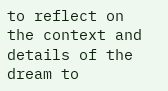to reflect on the context and details of the dream to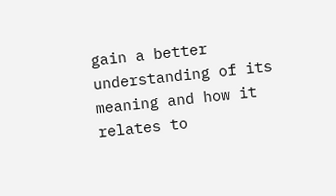gain a better understanding of its meaning and how it relates to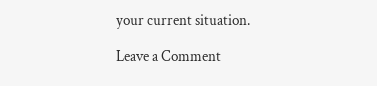your current situation.

Leave a Comment